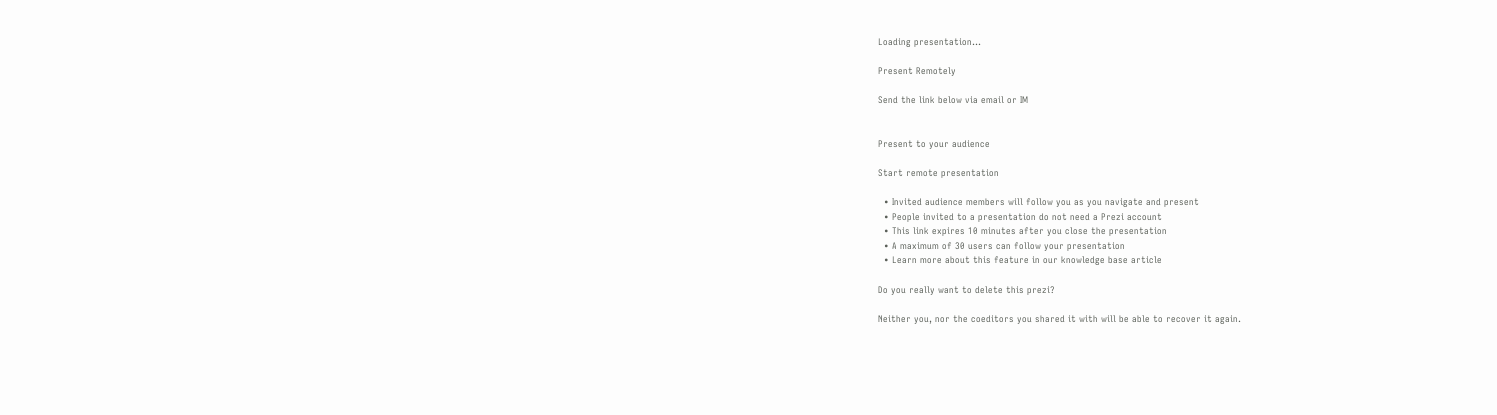Loading presentation...

Present Remotely

Send the link below via email or IM


Present to your audience

Start remote presentation

  • Invited audience members will follow you as you navigate and present
  • People invited to a presentation do not need a Prezi account
  • This link expires 10 minutes after you close the presentation
  • A maximum of 30 users can follow your presentation
  • Learn more about this feature in our knowledge base article

Do you really want to delete this prezi?

Neither you, nor the coeditors you shared it with will be able to recover it again.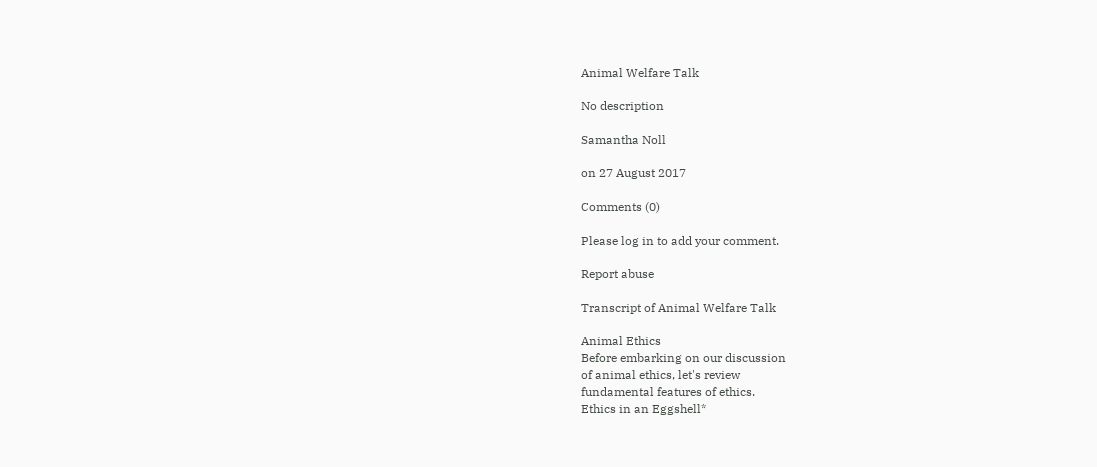Animal Welfare Talk

No description

Samantha Noll

on 27 August 2017

Comments (0)

Please log in to add your comment.

Report abuse

Transcript of Animal Welfare Talk

Animal Ethics
Before embarking on our discussion
of animal ethics, let's review
fundamental features of ethics.
Ethics in an Eggshell*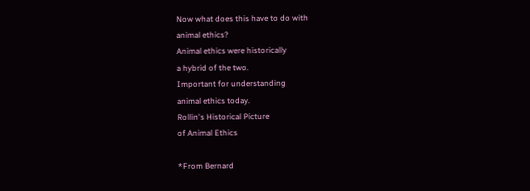Now what does this have to do with
animal ethics?
Animal ethics were historically
a hybrid of the two.
Important for understanding
animal ethics today.
Rollin's Historical Picture
of Animal Ethics

*From Bernard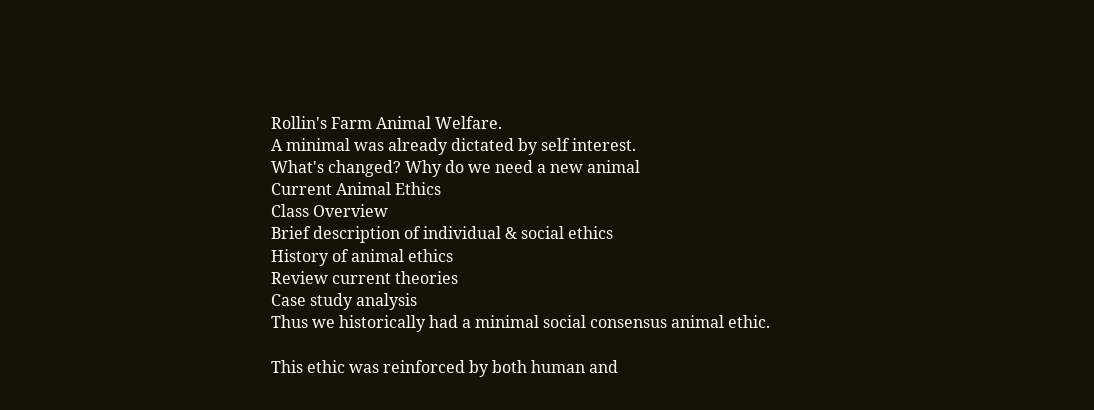Rollin's Farm Animal Welfare.
A minimal was already dictated by self interest.
What's changed? Why do we need a new animal
Current Animal Ethics
Class Overview
Brief description of individual & social ethics
History of animal ethics
Review current theories
Case study analysis
Thus we historically had a minimal social consensus animal ethic.

This ethic was reinforced by both human and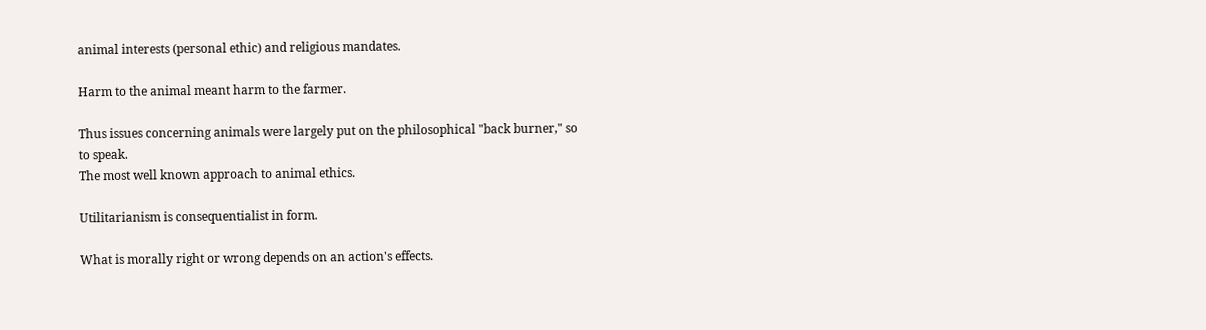animal interests (personal ethic) and religious mandates.

Harm to the animal meant harm to the farmer.

Thus issues concerning animals were largely put on the philosophical "back burner," so to speak.
The most well known approach to animal ethics.

Utilitarianism is consequentialist in form.

What is morally right or wrong depends on an action's effects.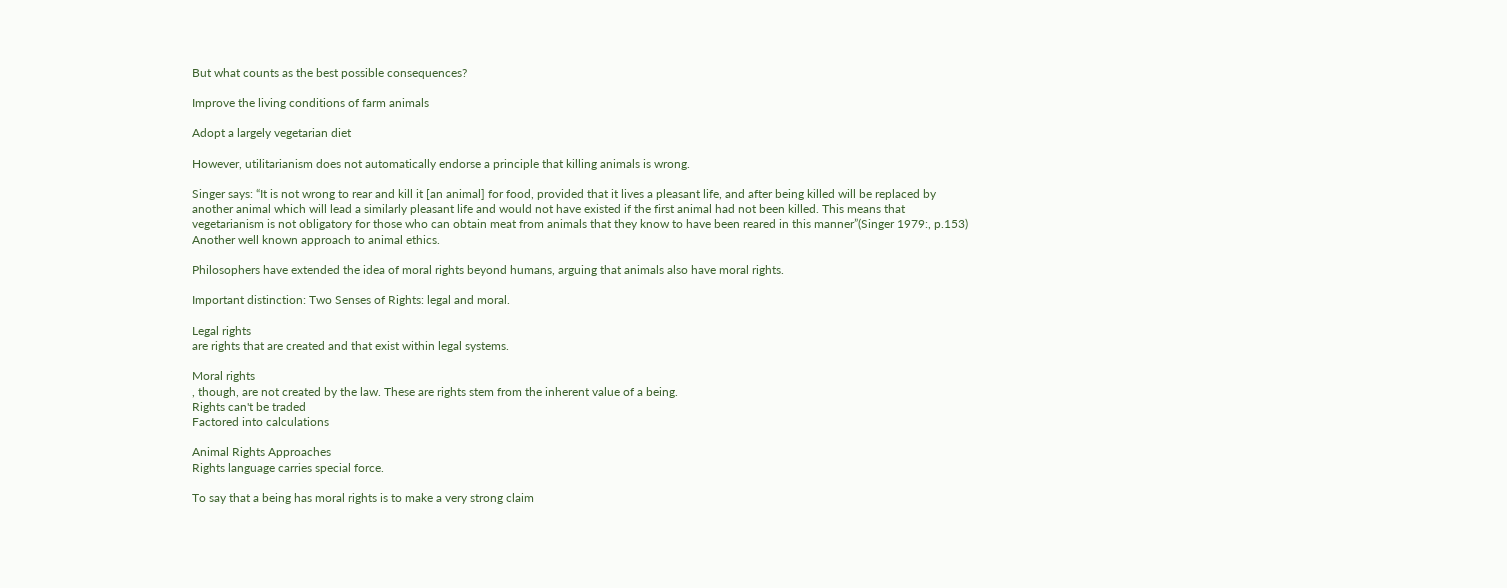But what counts as the best possible consequences?

Improve the living conditions of farm animals

Adopt a largely vegetarian diet

However, utilitarianism does not automatically endorse a principle that killing animals is wrong.

Singer says: “It is not wrong to rear and kill it [an animal] for food, provided that it lives a pleasant life, and after being killed will be replaced by another animal which will lead a similarly pleasant life and would not have existed if the first animal had not been killed. This means that vegetarianism is not obligatory for those who can obtain meat from animals that they know to have been reared in this manner”(Singer 1979:, p.153)
Another well known approach to animal ethics.

Philosophers have extended the idea of moral rights beyond humans, arguing that animals also have moral rights.

Important distinction: Two Senses of Rights: legal and moral.

Legal rights
are rights that are created and that exist within legal systems.

Moral rights
, though, are not created by the law. These are rights stem from the inherent value of a being.
Rights can't be traded
Factored into calculations

Animal Rights Approaches
Rights language carries special force.

To say that a being has moral rights is to make a very strong claim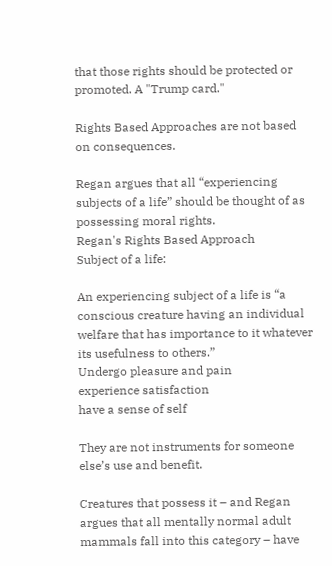that those rights should be protected or promoted. A "Trump card."

Rights Based Approaches are not based on consequences.

Regan argues that all “experiencing subjects of a life” should be thought of as possessing moral rights.
Regan's Rights Based Approach
Subject of a life:

An experiencing subject of a life is “a conscious creature having an individual welfare that has importance to it whatever its usefulness to others.”
Undergo pleasure and pain
experience satisfaction
have a sense of self

They are not instruments for someone else’s use and benefit.

Creatures that possess it – and Regan argues that all mentally normal adult mammals fall into this category – have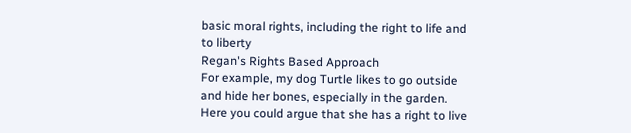basic moral rights, including the right to life and to liberty
Regan's Rights Based Approach
For example, my dog Turtle likes to go outside and hide her bones, especially in the garden. Here you could argue that she has a right to live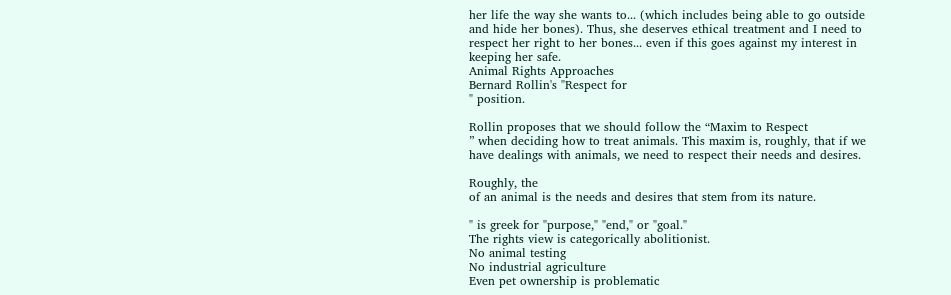her life the way she wants to... (which includes being able to go outside and hide her bones). Thus, she deserves ethical treatment and I need to respect her right to her bones... even if this goes against my interest in keeping her safe.
Animal Rights Approaches
Bernard Rollin's "Respect for
" position.

Rollin proposes that we should follow the “Maxim to Respect
” when deciding how to treat animals. This maxim is, roughly, that if we have dealings with animals, we need to respect their needs and desires.

Roughly, the
of an animal is the needs and desires that stem from its nature.

" is greek for "purpose," "end," or "goal."
The rights view is categorically abolitionist.
No animal testing
No industrial agriculture
Even pet ownership is problematic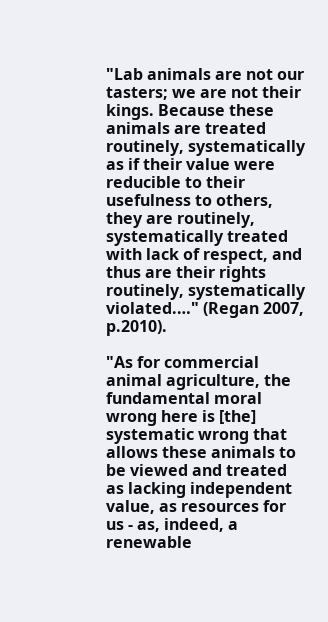"Lab animals are not our tasters; we are not their kings. Because these animals are treated routinely, systematically as if their value were
reducible to their usefulness to others, they are routinely, systematically treated with lack of respect, and thus are their rights routinely, systematically violated.…" (Regan 2007, p.2010).

"As for commercial animal agriculture, the fundamental moral wrong here is [the] systematic wrong that allows these animals to be viewed and treated as lacking independent value, as resources for us - as, indeed, a renewable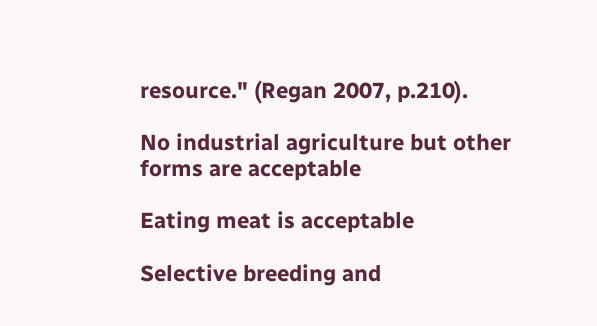resource." (Regan 2007, p.210).

No industrial agriculture but other forms are acceptable

Eating meat is acceptable

Selective breeding and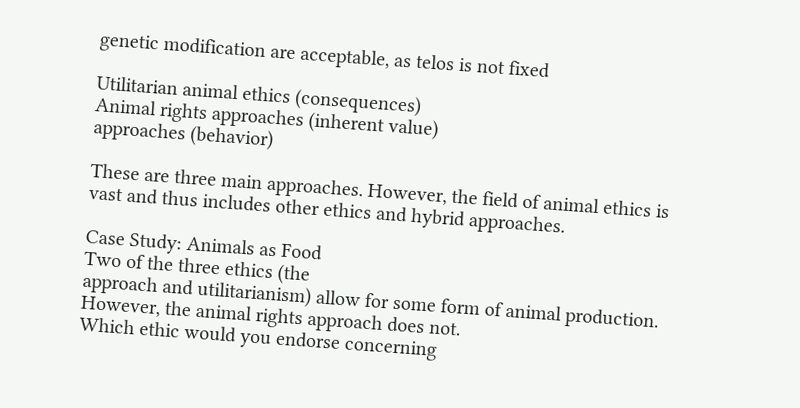genetic modification are acceptable, as telos is not fixed

Utilitarian animal ethics (consequences)
Animal rights approaches (inherent value)
approaches (behavior)

These are three main approaches. However, the field of animal ethics is vast and thus includes other ethics and hybrid approaches.

Case Study: Animals as Food
Two of the three ethics (the
approach and utilitarianism) allow for some form of animal production. However, the animal rights approach does not.
Which ethic would you endorse concerning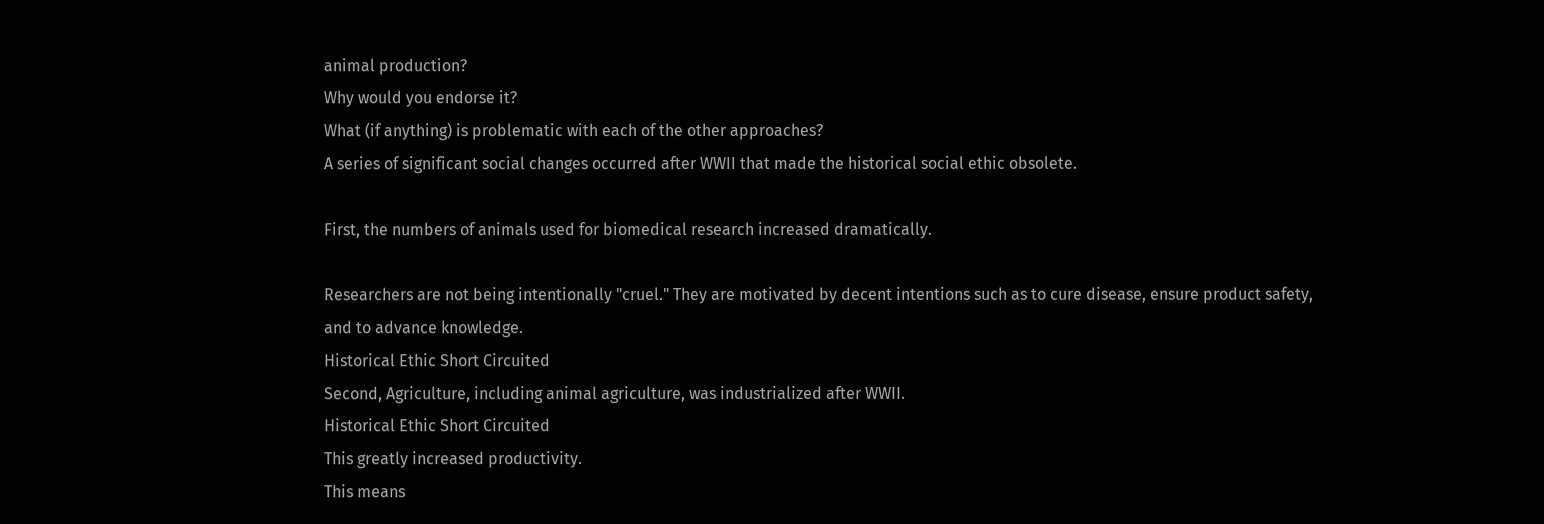animal production?
Why would you endorse it?
What (if anything) is problematic with each of the other approaches?
A series of significant social changes occurred after WWII that made the historical social ethic obsolete.

First, the numbers of animals used for biomedical research increased dramatically.

Researchers are not being intentionally "cruel." They are motivated by decent intentions such as to cure disease, ensure product safety,
and to advance knowledge.
Historical Ethic Short Circuited
Second, Agriculture, including animal agriculture, was industrialized after WWII.
Historical Ethic Short Circuited
This greatly increased productivity.
This means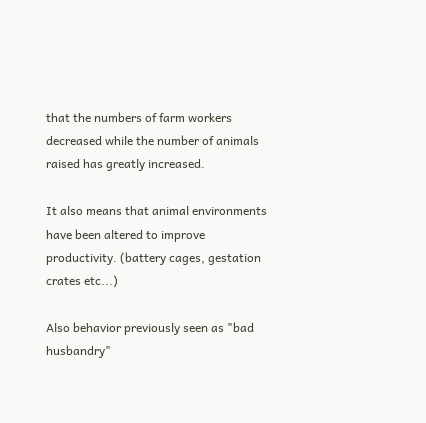that the numbers of farm workers decreased while the number of animals raised has greatly increased.

It also means that animal environments have been altered to improve productivity. (battery cages, gestation crates etc...)

Also behavior previously seen as "bad husbandry"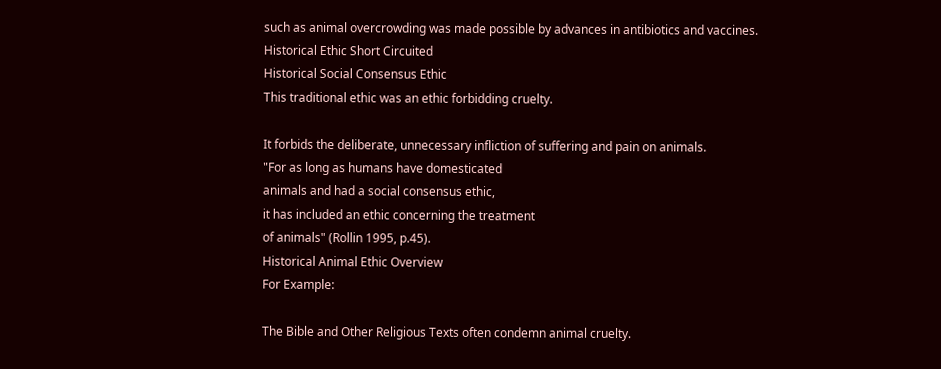such as animal overcrowding was made possible by advances in antibiotics and vaccines.
Historical Ethic Short Circuited
Historical Social Consensus Ethic
This traditional ethic was an ethic forbidding cruelty.

It forbids the deliberate, unnecessary infliction of suffering and pain on animals.
"For as long as humans have domesticated
animals and had a social consensus ethic,
it has included an ethic concerning the treatment
of animals" (Rollin 1995, p.45).
Historical Animal Ethic Overview
For Example:

The Bible and Other Religious Texts often condemn animal cruelty.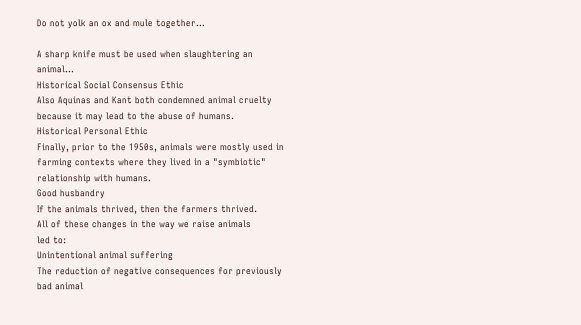Do not yolk an ox and mule together...

A sharp knife must be used when slaughtering an animal...
Historical Social Consensus Ethic
Also Aquinas and Kant both condemned animal cruelty because it may lead to the abuse of humans.
Historical Personal Ethic
Finally, prior to the 1950s, animals were mostly used in farming contexts where they lived in a "symbiotic" relationship with humans.
Good husbandry
If the animals thrived, then the farmers thrived.
All of these changes in the way we raise animals
led to:
Unintentional animal suffering
The reduction of negative consequences for previously bad animal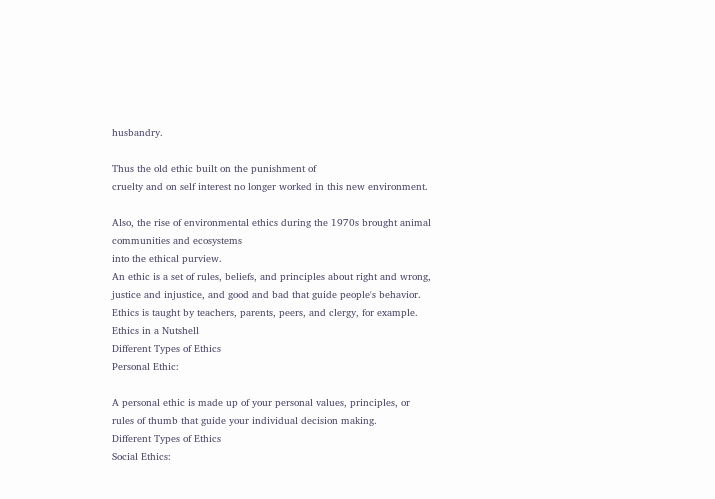husbandry.

Thus the old ethic built on the punishment of
cruelty and on self interest no longer worked in this new environment.

Also, the rise of environmental ethics during the 1970s brought animal communities and ecosystems
into the ethical purview.
An ethic is a set of rules, beliefs, and principles about right and wrong, justice and injustice, and good and bad that guide people's behavior.
Ethics is taught by teachers, parents, peers, and clergy, for example.
Ethics in a Nutshell
Different Types of Ethics
Personal Ethic:

A personal ethic is made up of your personal values, principles, or rules of thumb that guide your individual decision making.
Different Types of Ethics
Social Ethics: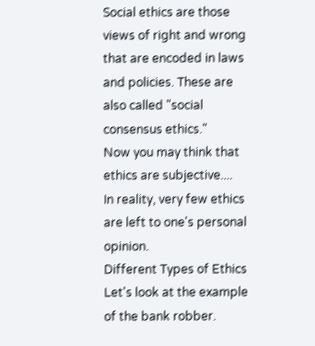Social ethics are those views of right and wrong that are encoded in laws and policies. These are also called "social consensus ethics."
Now you may think that ethics are subjective....
In reality, very few ethics are left to one's personal opinion.
Different Types of Ethics
Let's look at the example of the bank robber.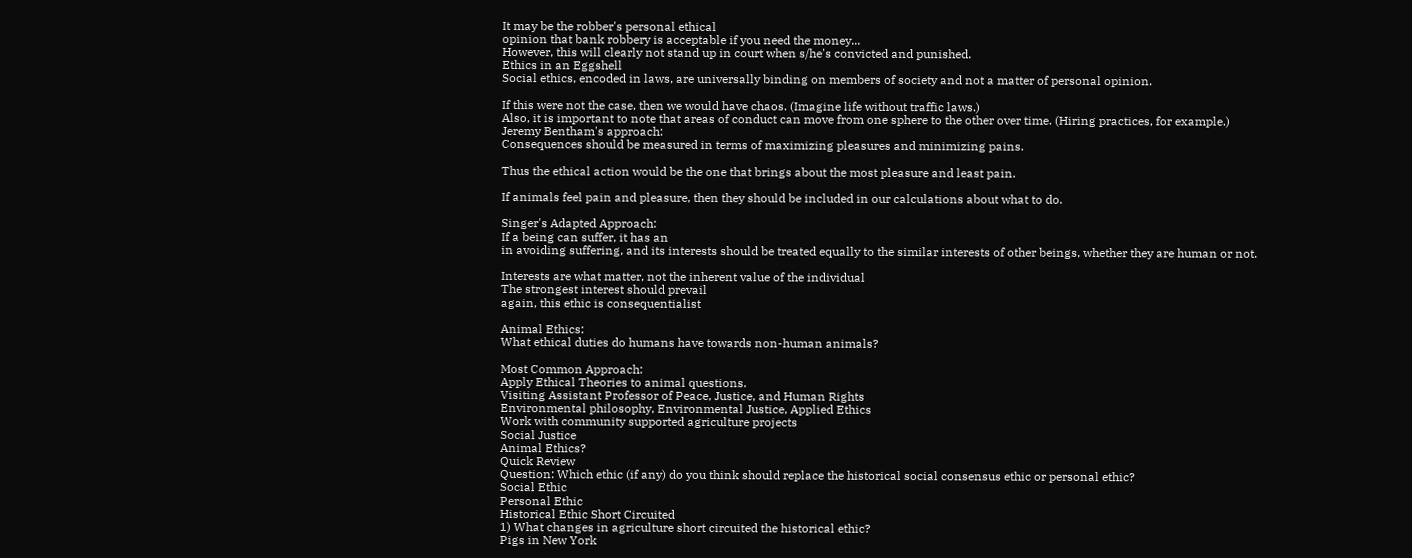It may be the robber's personal ethical
opinion that bank robbery is acceptable if you need the money...
However, this will clearly not stand up in court when s/he's convicted and punished.
Ethics in an Eggshell
Social ethics, encoded in laws, are universally binding on members of society and not a matter of personal opinion.

If this were not the case, then we would have chaos. (Imagine life without traffic laws.)
Also, it is important to note that areas of conduct can move from one sphere to the other over time. (Hiring practices, for example.)
Jeremy Bentham's approach:
Consequences should be measured in terms of maximizing pleasures and minimizing pains.

Thus the ethical action would be the one that brings about the most pleasure and least pain.

If animals feel pain and pleasure, then they should be included in our calculations about what to do.

Singer's Adapted Approach:
If a being can suffer, it has an
in avoiding suffering, and its interests should be treated equally to the similar interests of other beings, whether they are human or not.

Interests are what matter, not the inherent value of the individual
The strongest interest should prevail
again, this ethic is consequentialist

Animal Ethics:
What ethical duties do humans have towards non-human animals?

Most Common Approach:
Apply Ethical Theories to animal questions.
Visiting Assistant Professor of Peace, Justice, and Human Rights
Environmental philosophy, Environmental Justice, Applied Ethics
Work with community supported agriculture projects
Social Justice
Animal Ethics?
Quick Review
Question: Which ethic (if any) do you think should replace the historical social consensus ethic or personal ethic?
Social Ethic
Personal Ethic
Historical Ethic Short Circuited
1) What changes in agriculture short circuited the historical ethic?
Pigs in New York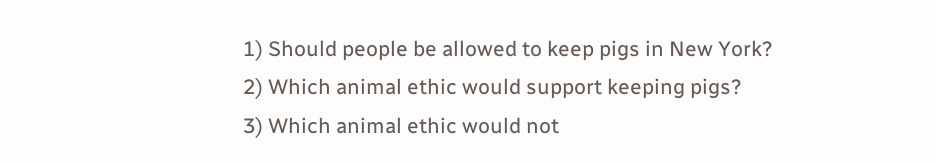1) Should people be allowed to keep pigs in New York?
2) Which animal ethic would support keeping pigs?
3) Which animal ethic would not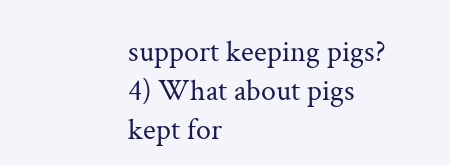support keeping pigs?
4) What about pigs kept for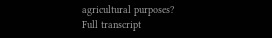agricultural purposes?
Full transcript